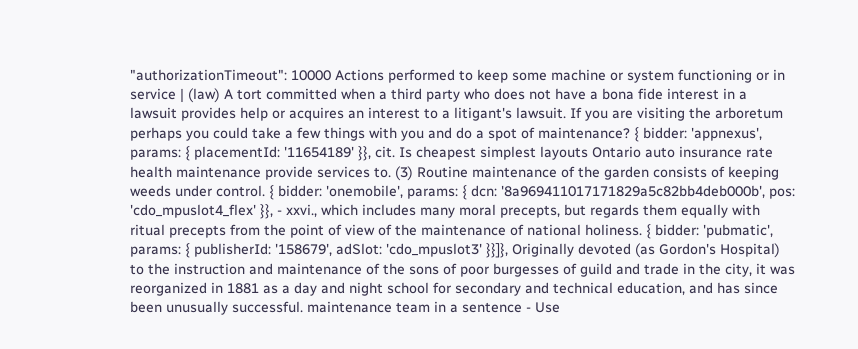"authorizationTimeout": 10000 Actions performed to keep some machine or system functioning or in service | (law) A tort committed when a third party who does not have a bona fide interest in a lawsuit provides help or acquires an interest to a litigant's lawsuit. If you are visiting the arboretum perhaps you could take a few things with you and do a spot of maintenance? { bidder: 'appnexus', params: { placementId: '11654189' }}, cit. Is cheapest simplest layouts Ontario auto insurance rate health maintenance provide services to. (3) Routine maintenance of the garden consists of keeping weeds under control. { bidder: 'onemobile', params: { dcn: '8a969411017171829a5c82bb4deb000b', pos: 'cdo_mpuslot4_flex' }}, - xxvi., which includes many moral precepts, but regards them equally with ritual precepts from the point of view of the maintenance of national holiness. { bidder: 'pubmatic', params: { publisherId: '158679', adSlot: 'cdo_mpuslot3' }}]}, Originally devoted (as Gordon's Hospital) to the instruction and maintenance of the sons of poor burgesses of guild and trade in the city, it was reorganized in 1881 as a day and night school for secondary and technical education, and has since been unusually successful. maintenance team in a sentence - Use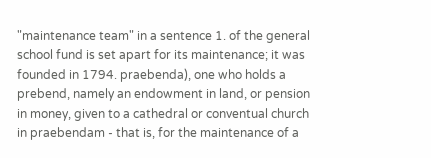"maintenance team" in a sentence 1. of the general school fund is set apart for its maintenance; it was founded in 1794. praebenda), one who holds a prebend, namely an endowment in land, or pension in money, given to a cathedral or conventual church in praebendam - that is, for the maintenance of a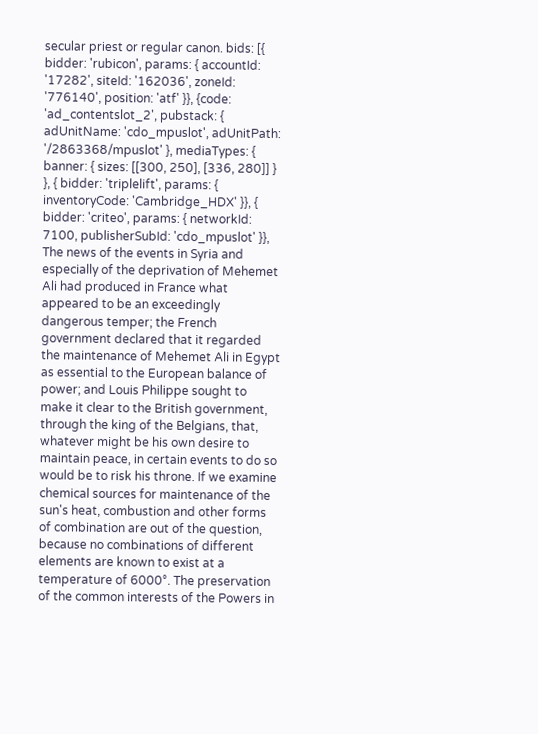secular priest or regular canon. bids: [{ bidder: 'rubicon', params: { accountId: '17282', siteId: '162036', zoneId: '776140', position: 'atf' }}, {code: 'ad_contentslot_2', pubstack: { adUnitName: 'cdo_mpuslot', adUnitPath: '/2863368/mpuslot' }, mediaTypes: { banner: { sizes: [[300, 250], [336, 280]] } }, { bidder: 'triplelift', params: { inventoryCode: 'Cambridge_HDX' }}, { bidder: 'criteo', params: { networkId: 7100, publisherSubId: 'cdo_mpuslot' }}, The news of the events in Syria and especially of the deprivation of Mehemet Ali had produced in France what appeared to be an exceedingly dangerous temper; the French government declared that it regarded the maintenance of Mehemet Ali in Egypt as essential to the European balance of power; and Louis Philippe sought to make it clear to the British government, through the king of the Belgians, that, whatever might be his own desire to maintain peace, in certain events to do so would be to risk his throne. If we examine chemical sources for maintenance of the sun's heat, combustion and other forms of combination are out of the question, because no combinations of different elements are known to exist at a temperature of 6000°. The preservation of the common interests of the Powers in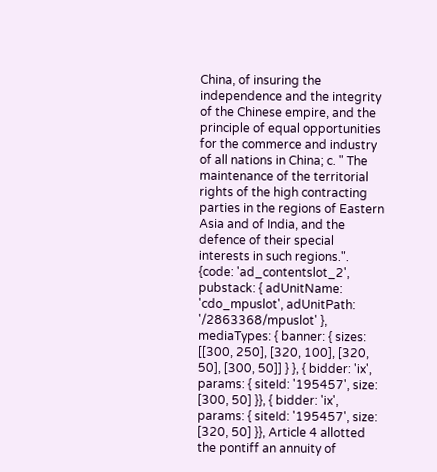China, of insuring the independence and the integrity of the Chinese empire, and the principle of equal opportunities for the commerce and industry of all nations in China; c. " The maintenance of the territorial rights of the high contracting parties in the regions of Eastern Asia and of India, and the defence of their special interests in such regions.". {code: 'ad_contentslot_2', pubstack: { adUnitName: 'cdo_mpuslot', adUnitPath: '/2863368/mpuslot' }, mediaTypes: { banner: { sizes: [[300, 250], [320, 100], [320, 50], [300, 50]] } }, { bidder: 'ix', params: { siteId: '195457', size: [300, 50] }}, { bidder: 'ix', params: { siteId: '195457', size: [320, 50] }}, Article 4 allotted the pontiff an annuity of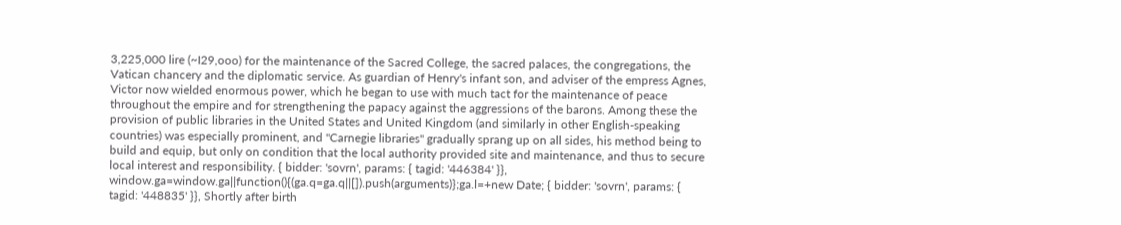3,225,000 lire (~I29,ooo) for the maintenance of the Sacred College, the sacred palaces, the congregations, the Vatican chancery and the diplomatic service. As guardian of Henry's infant son, and adviser of the empress Agnes, Victor now wielded enormous power, which he began to use with much tact for the maintenance of peace throughout the empire and for strengthening the papacy against the aggressions of the barons. Among these the provision of public libraries in the United States and United Kingdom (and similarly in other English-speaking countries) was especially prominent, and "Carnegie libraries" gradually sprang up on all sides, his method being to build and equip, but only on condition that the local authority provided site and maintenance, and thus to secure local interest and responsibility. { bidder: 'sovrn', params: { tagid: '446384' }}, window.ga=window.ga||function(){(ga.q=ga.q||[]).push(arguments)};ga.l=+new Date; { bidder: 'sovrn', params: { tagid: '448835' }}, Shortly after birth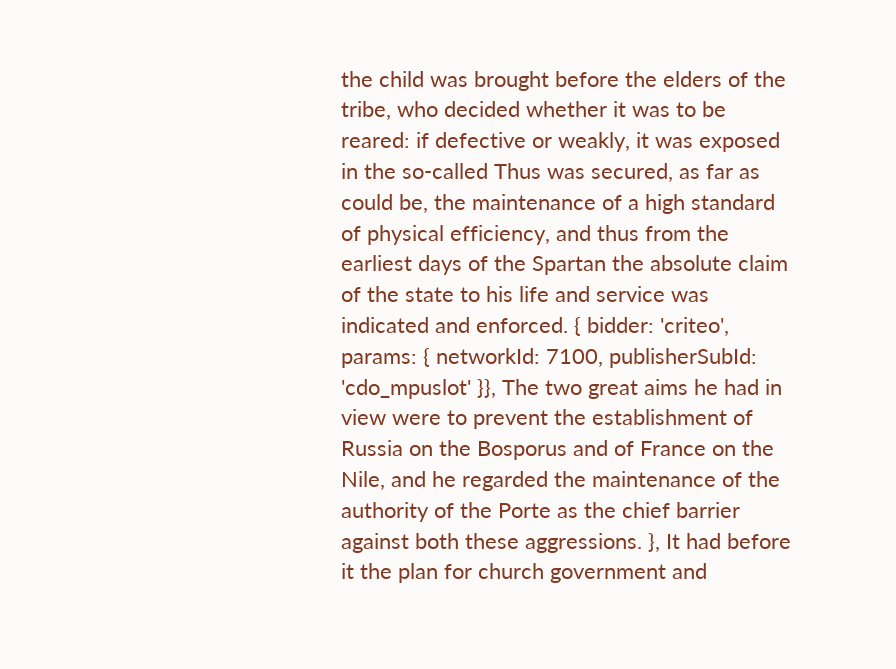the child was brought before the elders of the tribe, who decided whether it was to be reared: if defective or weakly, it was exposed in the so-called Thus was secured, as far as could be, the maintenance of a high standard of physical efficiency, and thus from the earliest days of the Spartan the absolute claim of the state to his life and service was indicated and enforced. { bidder: 'criteo', params: { networkId: 7100, publisherSubId: 'cdo_mpuslot' }}, The two great aims he had in view were to prevent the establishment of Russia on the Bosporus and of France on the Nile, and he regarded the maintenance of the authority of the Porte as the chief barrier against both these aggressions. }, It had before it the plan for church government and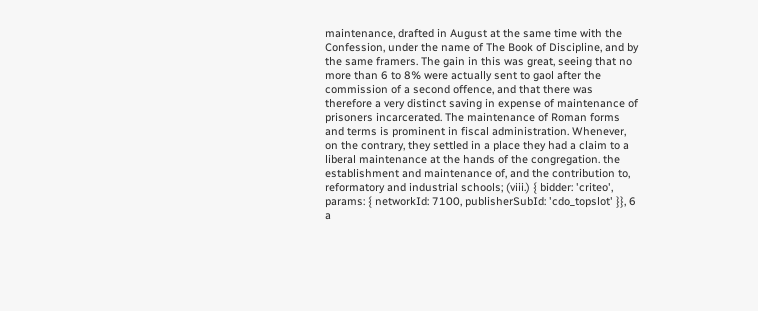maintenance, drafted in August at the same time with the Confession, under the name of The Book of Discipline, and by the same framers. The gain in this was great, seeing that no more than 6 to 8% were actually sent to gaol after the commission of a second offence, and that there was therefore a very distinct saving in expense of maintenance of prisoners incarcerated. The maintenance of Roman forms and terms is prominent in fiscal administration. Whenever, on the contrary, they settled in a place they had a claim to a liberal maintenance at the hands of the congregation. the establishment and maintenance of, and the contribution to, reformatory and industrial schools; (viii.) { bidder: 'criteo', params: { networkId: 7100, publisherSubId: 'cdo_topslot' }}, 6 a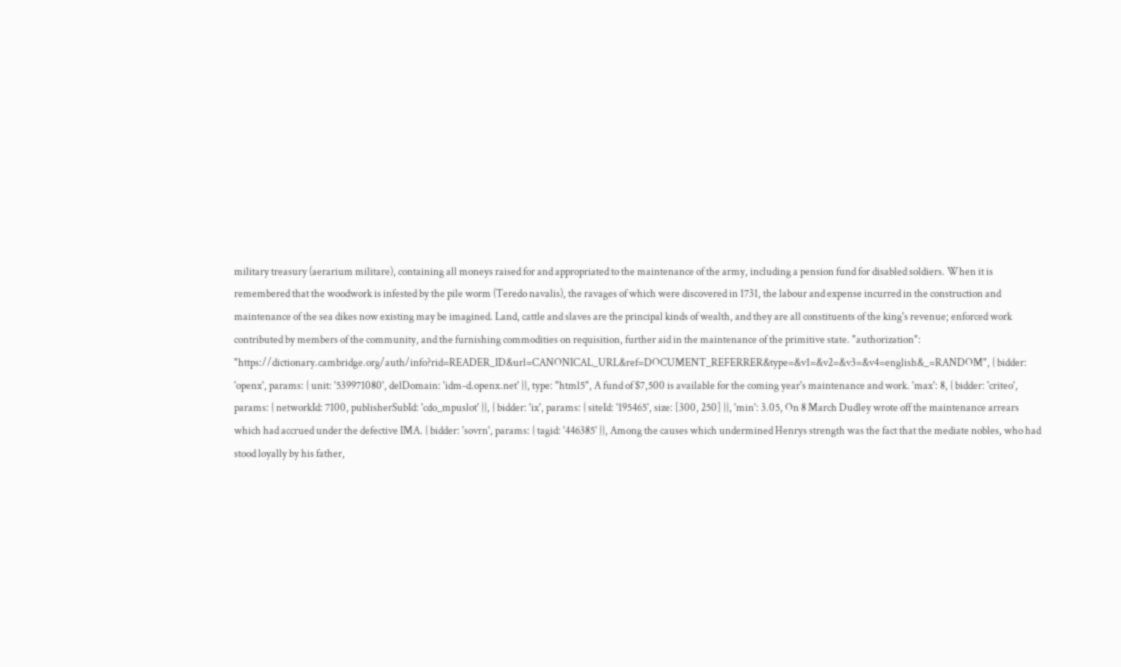military treasury (aerarium militare), containing all moneys raised for and appropriated to the maintenance of the army, including a pension fund for disabled soldiers. When it is remembered that the woodwork is infested by the pile worm (Teredo navalis), the ravages of which were discovered in 1731, the labour and expense incurred in the construction and maintenance of the sea dikes now existing may be imagined. Land, cattle and slaves are the principal kinds of wealth, and they are all constituents of the king's revenue; enforced work contributed by members of the community, and the furnishing commodities on requisition, further aid in the maintenance of the primitive state. "authorization": "https://dictionary.cambridge.org/auth/info?rid=READER_ID&url=CANONICAL_URL&ref=DOCUMENT_REFERRER&type=&v1=&v2=&v3=&v4=english&_=RANDOM", { bidder: 'openx', params: { unit: '539971080', delDomain: 'idm-d.openx.net' }}, type: "html5", A fund of $7,500 is available for the coming year's maintenance and work. 'max': 8, { bidder: 'criteo', params: { networkId: 7100, publisherSubId: 'cdo_mpuslot' }}, { bidder: 'ix', params: { siteId: '195465', size: [300, 250] }}, 'min': 3.05, On 8 March Dudley wrote off the maintenance arrears which had accrued under the defective IMA. { bidder: 'sovrn', params: { tagid: '446385' }}, Among the causes which undermined Henrys strength was the fact that the mediate nobles, who had stood loyally by his father,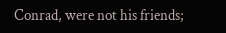Conrad, were not his friends;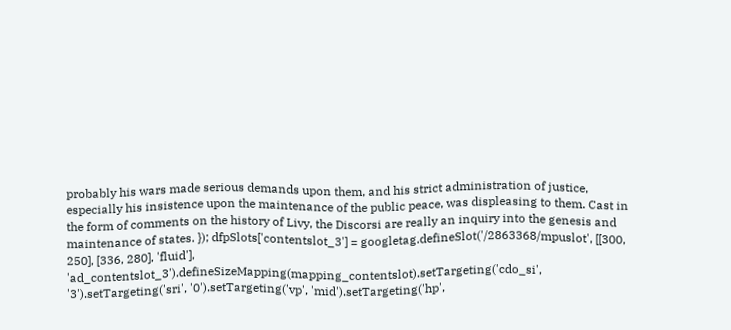probably his wars made serious demands upon them, and his strict administration of justice, especially his insistence upon the maintenance of the public peace, was displeasing to them. Cast in the form of comments on the history of Livy, the Discorsi are really an inquiry into the genesis and maintenance of states. }); dfpSlots['contentslot_3'] = googletag.defineSlot('/2863368/mpuslot', [[300, 250], [336, 280], 'fluid'], 'ad_contentslot_3').defineSizeMapping(mapping_contentslot).setTargeting('cdo_si', '3').setTargeting('sri', '0').setTargeting('vp', 'mid').setTargeting('hp',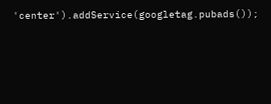'center').addService(googletag.pubads());